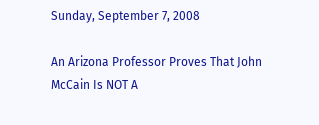Sunday, September 7, 2008

An Arizona Professor Proves That John McCain Is NOT A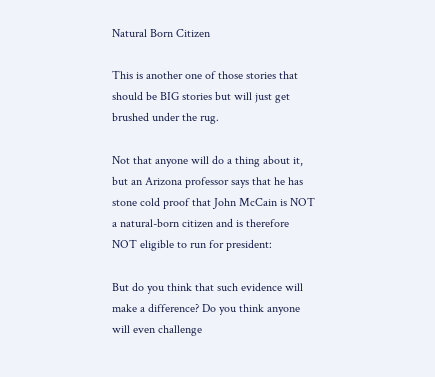Natural Born Citizen

This is another one of those stories that should be BIG stories but will just get brushed under the rug.

Not that anyone will do a thing about it, but an Arizona professor says that he has stone cold proof that John McCain is NOT a natural-born citizen and is therefore NOT eligible to run for president:

But do you think that such evidence will make a difference? Do you think anyone will even challenge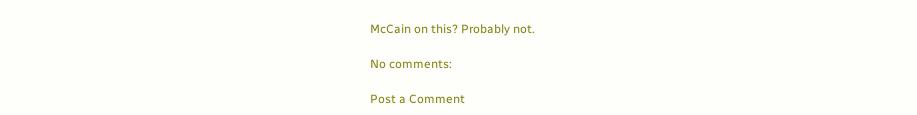McCain on this? Probably not.

No comments:

Post a Comment